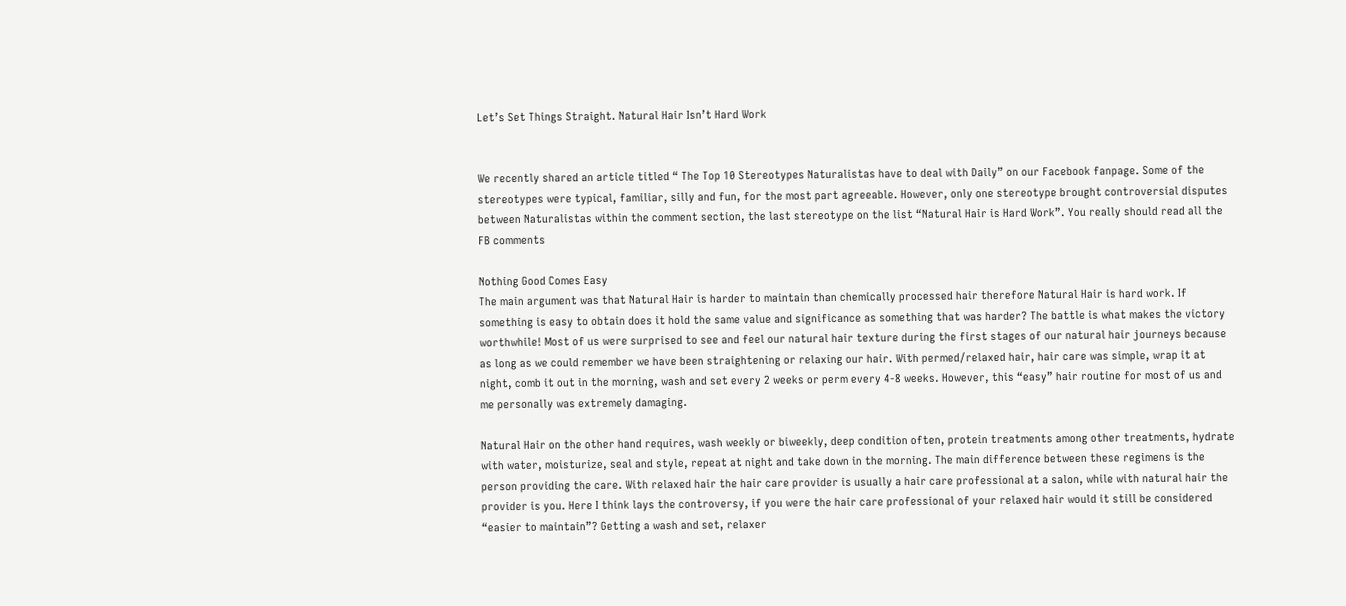Let’s Set Things Straight. Natural Hair Isn’t Hard Work


We recently shared an article titled “ The Top 10 Stereotypes Naturalistas have to deal with Daily” on our Facebook fanpage. Some of the stereotypes were typical, familiar, silly and fun, for the most part agreeable. However, only one stereotype brought controversial disputes between Naturalistas within the comment section, the last stereotype on the list “Natural Hair is Hard Work”. You really should read all the FB comments

Nothing Good Comes Easy
The main argument was that Natural Hair is harder to maintain than chemically processed hair therefore Natural Hair is hard work. If something is easy to obtain does it hold the same value and significance as something that was harder? The battle is what makes the victory worthwhile! Most of us were surprised to see and feel our natural hair texture during the first stages of our natural hair journeys because as long as we could remember we have been straightening or relaxing our hair. With permed/relaxed hair, hair care was simple, wrap it at night, comb it out in the morning, wash and set every 2 weeks or perm every 4-8 weeks. However, this “easy” hair routine for most of us and me personally was extremely damaging.

Natural Hair on the other hand requires, wash weekly or biweekly, deep condition often, protein treatments among other treatments, hydrate with water, moisturize, seal and style, repeat at night and take down in the morning. The main difference between these regimens is the person providing the care. With relaxed hair the hair care provider is usually a hair care professional at a salon, while with natural hair the provider is you. Here I think lays the controversy, if you were the hair care professional of your relaxed hair would it still be considered “easier to maintain”? Getting a wash and set, relaxer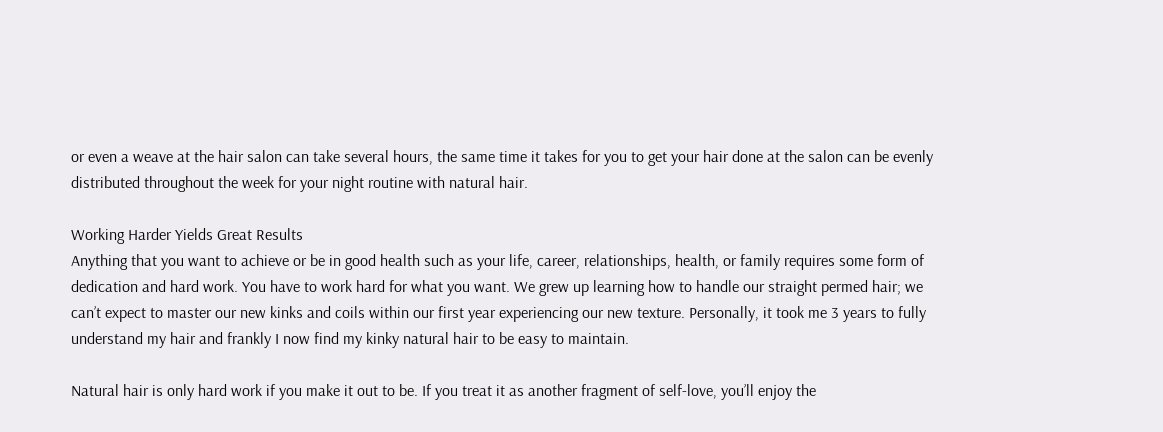or even a weave at the hair salon can take several hours, the same time it takes for you to get your hair done at the salon can be evenly distributed throughout the week for your night routine with natural hair.

Working Harder Yields Great Results
Anything that you want to achieve or be in good health such as your life, career, relationships, health, or family requires some form of dedication and hard work. You have to work hard for what you want. We grew up learning how to handle our straight permed hair; we can’t expect to master our new kinks and coils within our first year experiencing our new texture. Personally, it took me 3 years to fully understand my hair and frankly I now find my kinky natural hair to be easy to maintain.

Natural hair is only hard work if you make it out to be. If you treat it as another fragment of self-love, you’ll enjoy the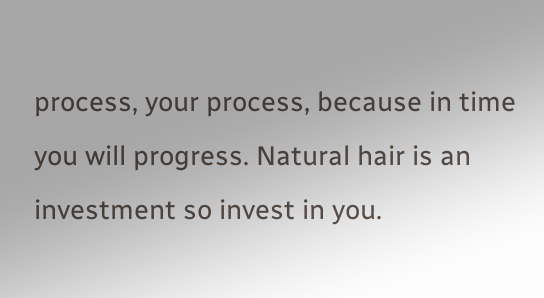process, your process, because in time you will progress. Natural hair is an investment so invest in you.